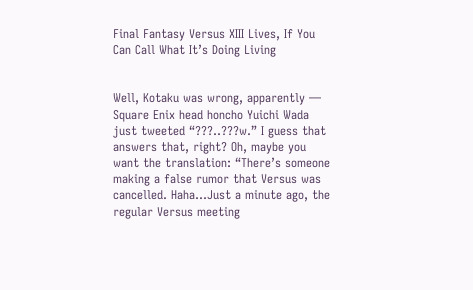Final Fantasy Versus XIII Lives, If You Can Call What It’s Doing Living


Well, Kotaku was wrong, apparently — Square Enix head honcho Yuichi Wada just tweeted “???..???w.” I guess that answers that, right? Oh, maybe you want the translation: “There’s someone making a false rumor that Versus was cancelled. Haha…Just a minute ago, the regular Versus meeting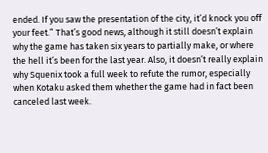ended. If you saw the presentation of the city, it’d knock you off your feet.” That’s good news, although it still doesn’t explain why the game has taken six years to partially make, or where the hell it’s been for the last year. Also, it doesn’t really explain why Squenix took a full week to refute the rumor, especially when Kotaku asked them whether the game had in fact been canceled last week.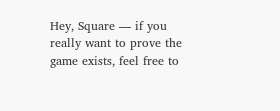Hey, Square — if you really want to prove the game exists, feel free to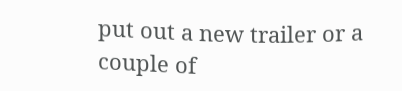put out a new trailer or a couple of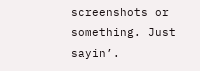screenshots or something. Just sayin’.